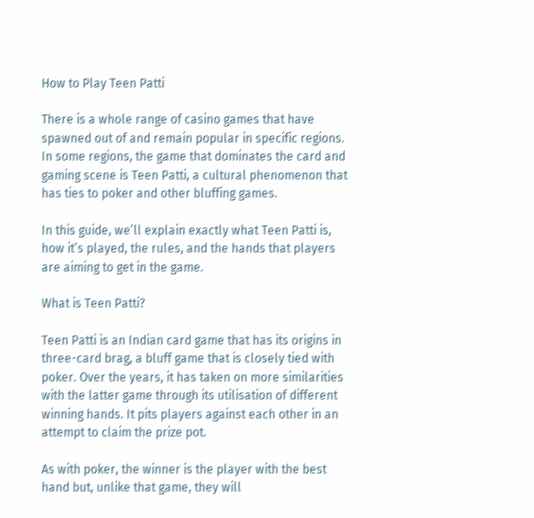How to Play Teen Patti

There is a whole range of casino games that have spawned out of and remain popular in specific regions. In some regions, the game that dominates the card and gaming scene is Teen Patti, a cultural phenomenon that has ties to poker and other bluffing games.

In this guide, we’ll explain exactly what Teen Patti is, how it’s played, the rules, and the hands that players are aiming to get in the game.

What is Teen Patti?

Teen Patti is an Indian card game that has its origins in three-card brag, a bluff game that is closely tied with poker. Over the years, it has taken on more similarities with the latter game through its utilisation of different winning hands. It pits players against each other in an attempt to claim the prize pot.

As with poker, the winner is the player with the best hand but, unlike that game, they will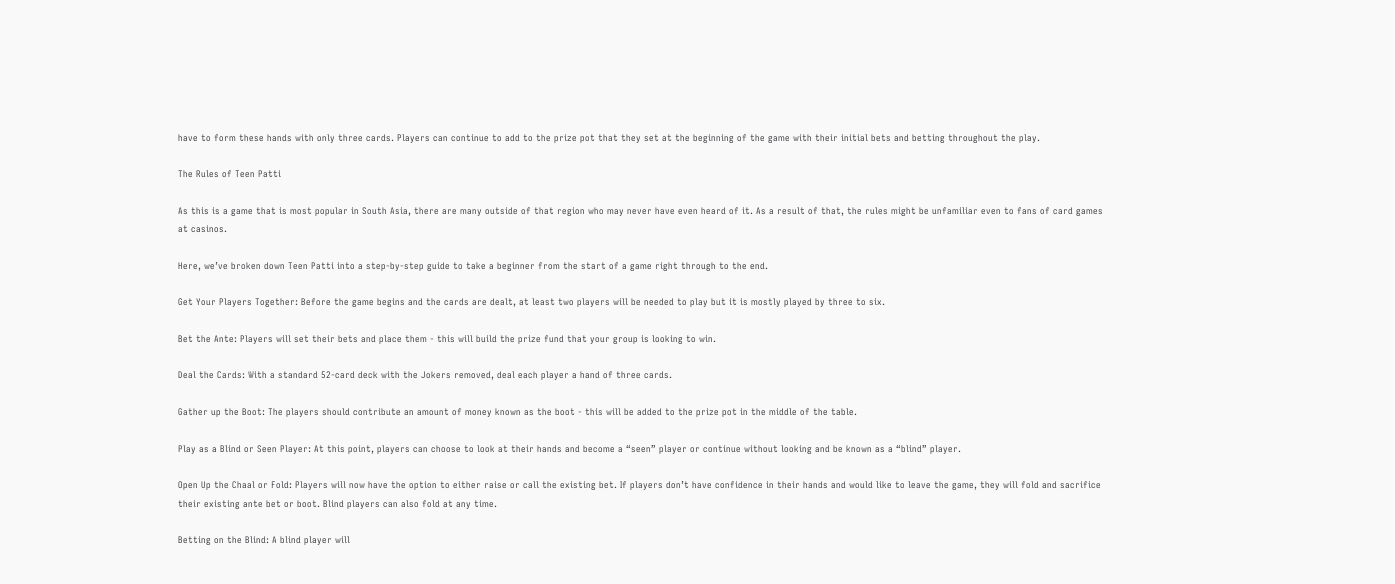have to form these hands with only three cards. Players can continue to add to the prize pot that they set at the beginning of the game with their initial bets and betting throughout the play.

The Rules of Teen Patti

As this is a game that is most popular in South Asia, there are many outside of that region who may never have even heard of it. As a result of that, the rules might be unfamiliar even to fans of card games at casinos.

Here, we’ve broken down Teen Patti into a step-by-step guide to take a beginner from the start of a game right through to the end.

Get Your Players Together: Before the game begins and the cards are dealt, at least two players will be needed to play but it is mostly played by three to six.

Bet the Ante: Players will set their bets and place them - this will build the prize fund that your group is looking to win.

Deal the Cards: With a standard 52-card deck with the Jokers removed, deal each player a hand of three cards.

Gather up the Boot: The players should contribute an amount of money known as the boot - this will be added to the prize pot in the middle of the table.

Play as a Blind or Seen Player: At this point, players can choose to look at their hands and become a “seen” player or continue without looking and be known as a “blind” player.

Open Up the Chaal or Fold: Players will now have the option to either raise or call the existing bet. If players don’t have confidence in their hands and would like to leave the game, they will fold and sacrifice their existing ante bet or boot. Blind players can also fold at any time.

Betting on the Blind: A blind player will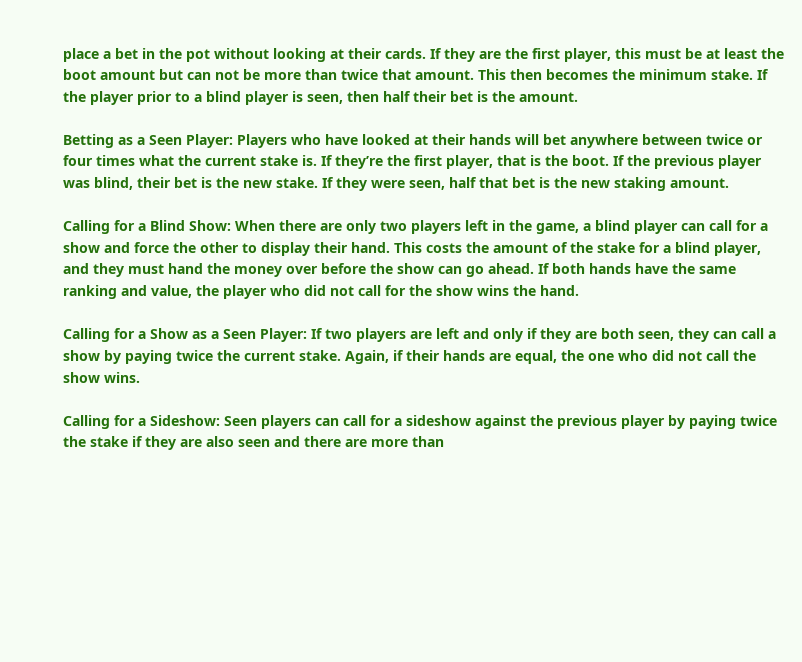place a bet in the pot without looking at their cards. If they are the first player, this must be at least the boot amount but can not be more than twice that amount. This then becomes the minimum stake. If the player prior to a blind player is seen, then half their bet is the amount.

Betting as a Seen Player: Players who have looked at their hands will bet anywhere between twice or four times what the current stake is. If they’re the first player, that is the boot. If the previous player was blind, their bet is the new stake. If they were seen, half that bet is the new staking amount.

Calling for a Blind Show: When there are only two players left in the game, a blind player can call for a show and force the other to display their hand. This costs the amount of the stake for a blind player, and they must hand the money over before the show can go ahead. If both hands have the same ranking and value, the player who did not call for the show wins the hand.

Calling for a Show as a Seen Player: If two players are left and only if they are both seen, they can call a show by paying twice the current stake. Again, if their hands are equal, the one who did not call the show wins.

Calling for a Sideshow: Seen players can call for a sideshow against the previous player by paying twice the stake if they are also seen and there are more than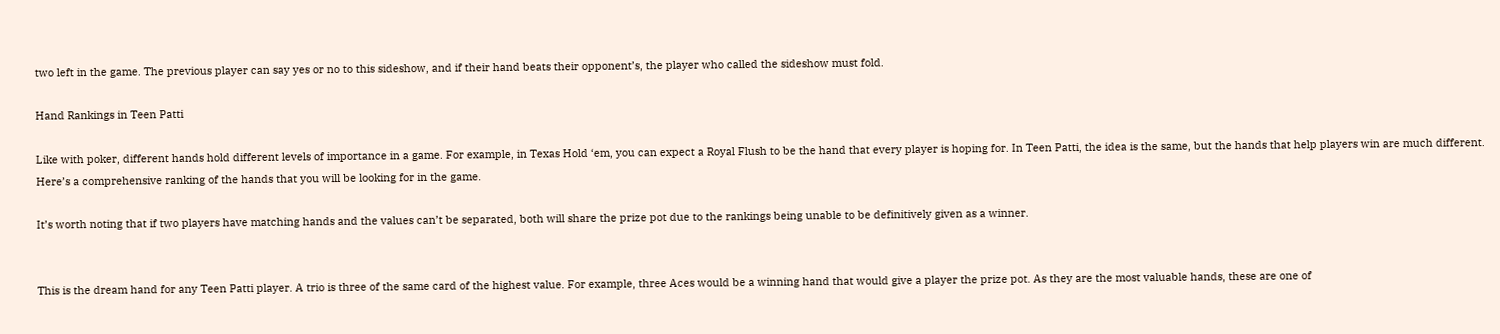two left in the game. The previous player can say yes or no to this sideshow, and if their hand beats their opponent’s, the player who called the sideshow must fold.

Hand Rankings in Teen Patti

Like with poker, different hands hold different levels of importance in a game. For example, in Texas Hold ‘em, you can expect a Royal Flush to be the hand that every player is hoping for. In Teen Patti, the idea is the same, but the hands that help players win are much different. Here’s a comprehensive ranking of the hands that you will be looking for in the game.

It’s worth noting that if two players have matching hands and the values can’t be separated, both will share the prize pot due to the rankings being unable to be definitively given as a winner.


This is the dream hand for any Teen Patti player. A trio is three of the same card of the highest value. For example, three Aces would be a winning hand that would give a player the prize pot. As they are the most valuable hands, these are one of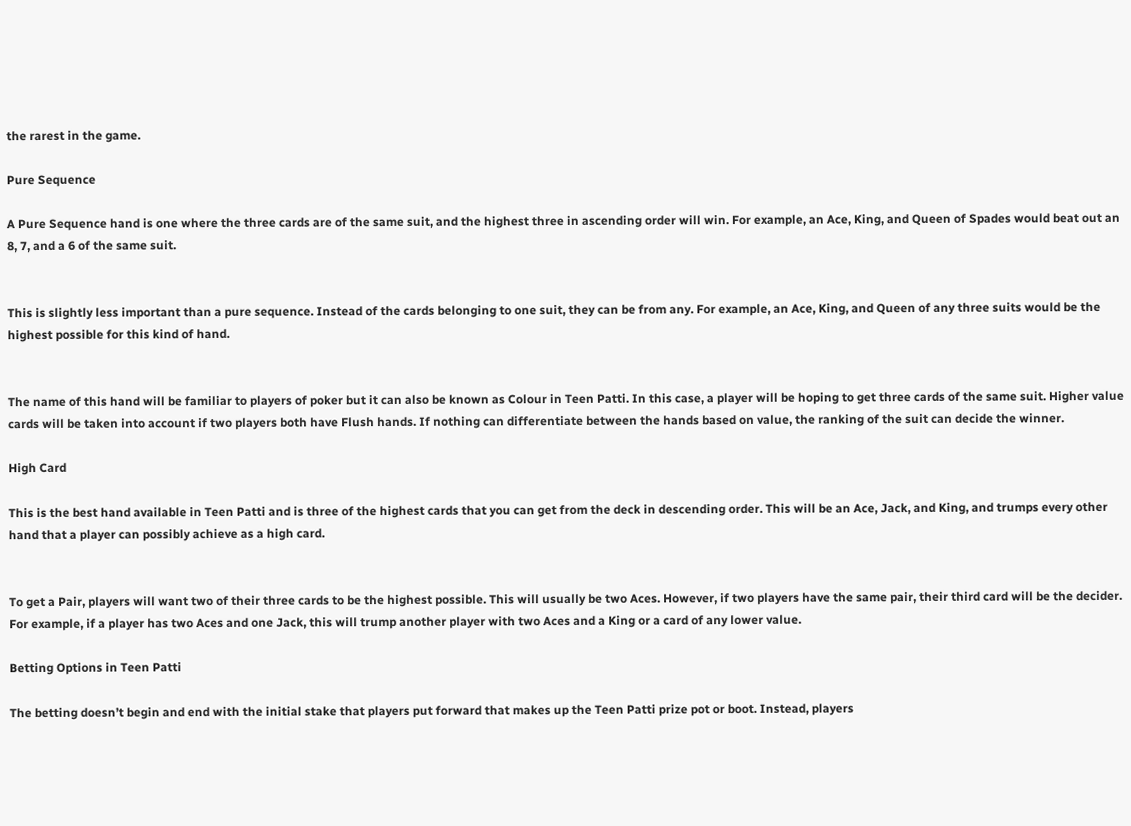the rarest in the game.

Pure Sequence

A Pure Sequence hand is one where the three cards are of the same suit, and the highest three in ascending order will win. For example, an Ace, King, and Queen of Spades would beat out an 8, 7, and a 6 of the same suit.


This is slightly less important than a pure sequence. Instead of the cards belonging to one suit, they can be from any. For example, an Ace, King, and Queen of any three suits would be the highest possible for this kind of hand.


The name of this hand will be familiar to players of poker but it can also be known as Colour in Teen Patti. In this case, a player will be hoping to get three cards of the same suit. Higher value cards will be taken into account if two players both have Flush hands. If nothing can differentiate between the hands based on value, the ranking of the suit can decide the winner.

High Card

This is the best hand available in Teen Patti and is three of the highest cards that you can get from the deck in descending order. This will be an Ace, Jack, and King, and trumps every other hand that a player can possibly achieve as a high card.


To get a Pair, players will want two of their three cards to be the highest possible. This will usually be two Aces. However, if two players have the same pair, their third card will be the decider. For example, if a player has two Aces and one Jack, this will trump another player with two Aces and a King or a card of any lower value.

Betting Options in Teen Patti

The betting doesn’t begin and end with the initial stake that players put forward that makes up the Teen Patti prize pot or boot. Instead, players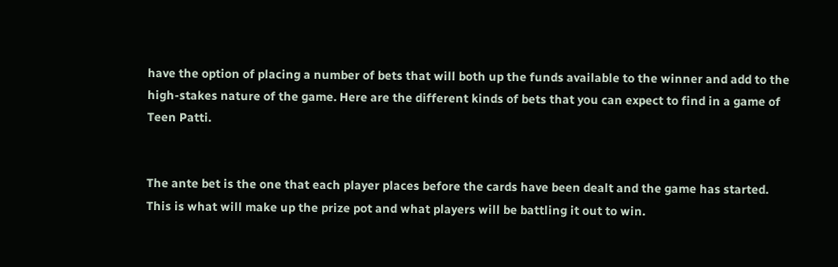have the option of placing a number of bets that will both up the funds available to the winner and add to the high-stakes nature of the game. Here are the different kinds of bets that you can expect to find in a game of Teen Patti.


The ante bet is the one that each player places before the cards have been dealt and the game has started. This is what will make up the prize pot and what players will be battling it out to win.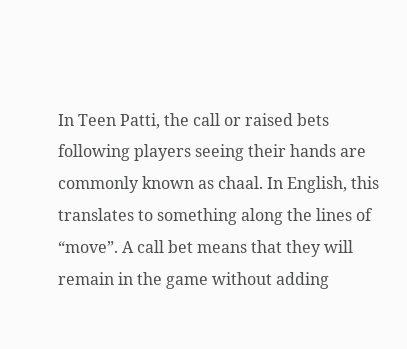In Teen Patti, the call or raised bets following players seeing their hands are commonly known as chaal. In English, this translates to something along the lines of “move”. A call bet means that they will remain in the game without adding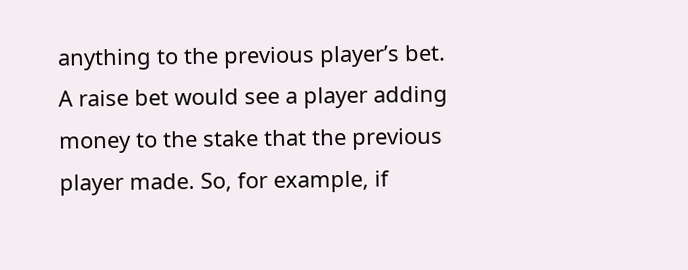anything to the previous player’s bet. A raise bet would see a player adding money to the stake that the previous player made. So, for example, if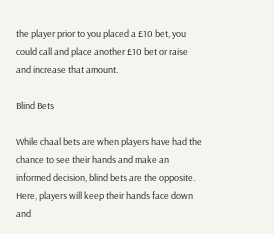the player prior to you placed a £10 bet, you could call and place another £10 bet or raise and increase that amount.

Blind Bets

While chaal bets are when players have had the chance to see their hands and make an informed decision, blind bets are the opposite. Here, players will keep their hands face down and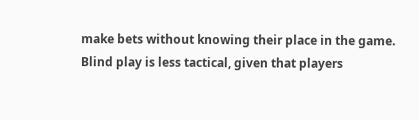make bets without knowing their place in the game. Blind play is less tactical, given that players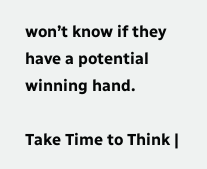won’t know if they have a potential winning hand.

Take Time to Think |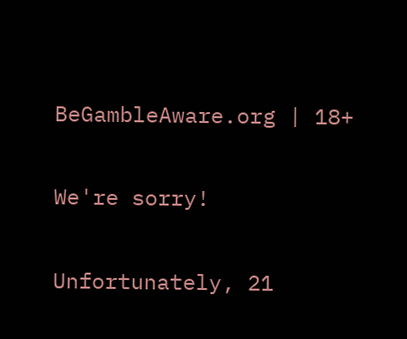BeGambleAware.org | 18+

We're sorry!

Unfortunately, 21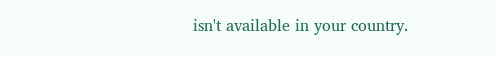isn't available in your country.